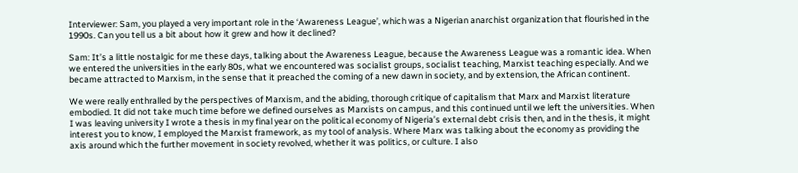Interviewer: Sam, you played a very important role in the ‘Awareness League’, which was a Nigerian anarchist organization that flourished in the 1990s. Can you tell us a bit about how it grew and how it declined?

Sam: It’s a little nostalgic for me these days, talking about the Awareness League, because the Awareness League was a romantic idea. When we entered the universities in the early 80s, what we encountered was socialist groups, socialist teaching, Marxist teaching especially. And we became attracted to Marxism, in the sense that it preached the coming of a new dawn in society, and by extension, the African continent.

We were really enthralled by the perspectives of Marxism, and the abiding, thorough critique of capitalism that Marx and Marxist literature embodied. It did not take much time before we defined ourselves as Marxists on campus, and this continued until we left the universities. When I was leaving university I wrote a thesis in my final year on the political economy of Nigeria’s external debt crisis then, and in the thesis, it might interest you to know, I employed the Marxist framework, as my tool of analysis. Where Marx was talking about the economy as providing the axis around which the further movement in society revolved, whether it was politics, or culture. I also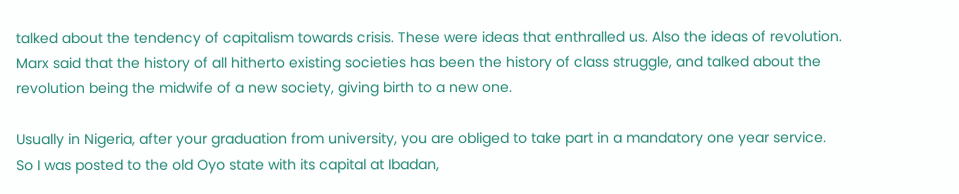talked about the tendency of capitalism towards crisis. These were ideas that enthralled us. Also the ideas of revolution. Marx said that the history of all hitherto existing societies has been the history of class struggle, and talked about the revolution being the midwife of a new society, giving birth to a new one.

Usually in Nigeria, after your graduation from university, you are obliged to take part in a mandatory one year service. So I was posted to the old Oyo state with its capital at Ibadan,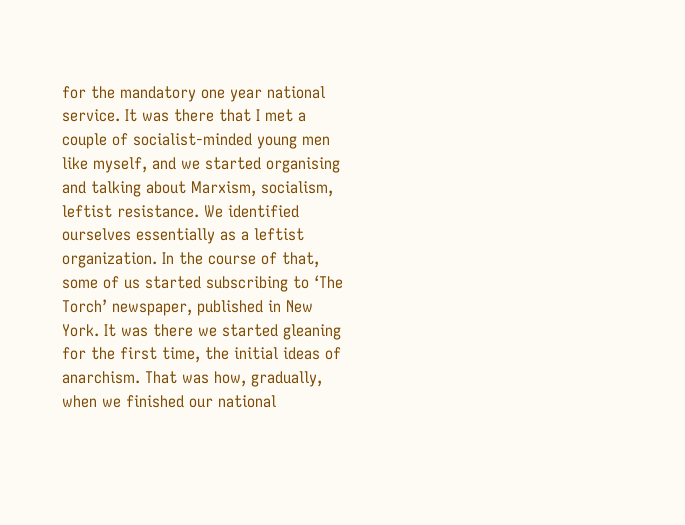for the mandatory one year national service. It was there that I met a couple of socialist-minded young men like myself, and we started organising and talking about Marxism, socialism, leftist resistance. We identified ourselves essentially as a leftist organization. In the course of that, some of us started subscribing to ‘The Torch’ newspaper, published in New York. It was there we started gleaning for the first time, the initial ideas of anarchism. That was how, gradually, when we finished our national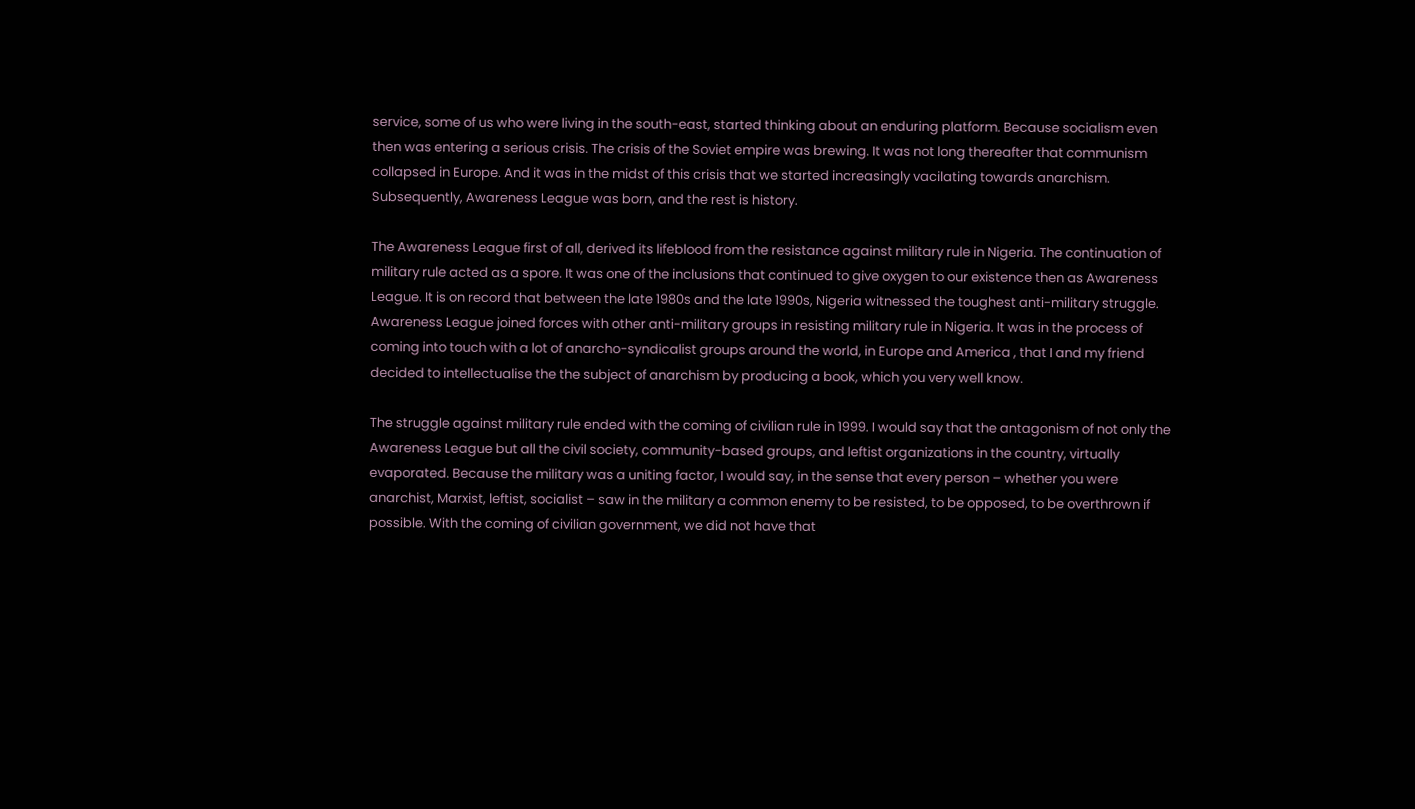service, some of us who were living in the south-east, started thinking about an enduring platform. Because socialism even then was entering a serious crisis. The crisis of the Soviet empire was brewing. It was not long thereafter that communism collapsed in Europe. And it was in the midst of this crisis that we started increasingly vacilating towards anarchism. Subsequently, Awareness League was born, and the rest is history.

The Awareness League first of all, derived its lifeblood from the resistance against military rule in Nigeria. The continuation of military rule acted as a spore. It was one of the inclusions that continued to give oxygen to our existence then as Awareness League. It is on record that between the late 1980s and the late 1990s, Nigeria witnessed the toughest anti-military struggle. Awareness League joined forces with other anti-military groups in resisting military rule in Nigeria. It was in the process of coming into touch with a lot of anarcho-syndicalist groups around the world, in Europe and America , that I and my friend decided to intellectualise the the subject of anarchism by producing a book, which you very well know.

The struggle against military rule ended with the coming of civilian rule in 1999. I would say that the antagonism of not only the Awareness League but all the civil society, community-based groups, and leftist organizations in the country, virtually evaporated. Because the military was a uniting factor, I would say, in the sense that every person – whether you were anarchist, Marxist, leftist, socialist – saw in the military a common enemy to be resisted, to be opposed, to be overthrown if possible. With the coming of civilian government, we did not have that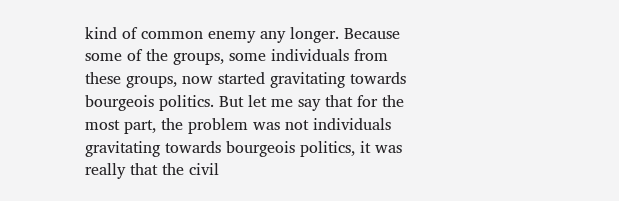kind of common enemy any longer. Because some of the groups, some individuals from these groups, now started gravitating towards bourgeois politics. But let me say that for the most part, the problem was not individuals gravitating towards bourgeois politics, it was really that the civil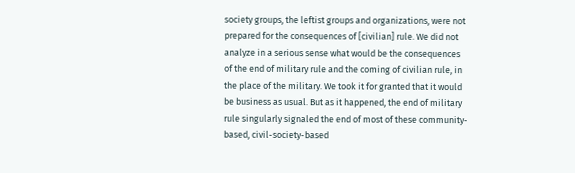society groups, the leftist groups and organizations, were not prepared for the consequences of [civilian] rule. We did not analyze in a serious sense what would be the consequences of the end of military rule and the coming of civilian rule, in the place of the military. We took it for granted that it would be business as usual. But as it happened, the end of military rule singularly signaled the end of most of these community-based, civil-society-based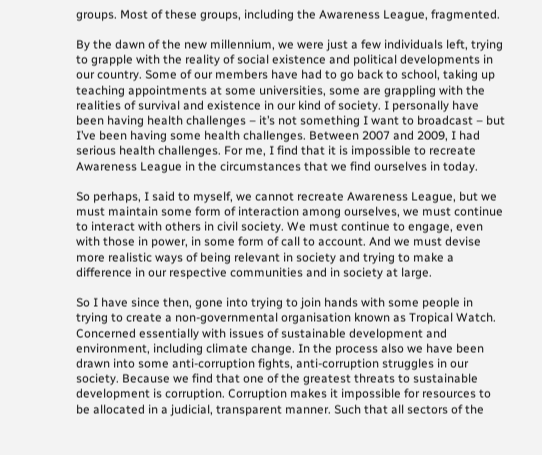groups. Most of these groups, including the Awareness League, fragmented.

By the dawn of the new millennium, we were just a few individuals left, trying to grapple with the reality of social existence and political developments in our country. Some of our members have had to go back to school, taking up teaching appointments at some universities, some are grappling with the realities of survival and existence in our kind of society. I personally have been having health challenges – it’s not something I want to broadcast – but I’ve been having some health challenges. Between 2007 and 2009, I had serious health challenges. For me, I find that it is impossible to recreate Awareness League in the circumstances that we find ourselves in today.

So perhaps, I said to myself, we cannot recreate Awareness League, but we must maintain some form of interaction among ourselves, we must continue to interact with others in civil society. We must continue to engage, even with those in power, in some form of call to account. And we must devise more realistic ways of being relevant in society and trying to make a difference in our respective communities and in society at large.

So I have since then, gone into trying to join hands with some people in trying to create a non-governmental organisation known as Tropical Watch. Concerned essentially with issues of sustainable development and environment, including climate change. In the process also we have been drawn into some anti-corruption fights, anti-corruption struggles in our society. Because we find that one of the greatest threats to sustainable development is corruption. Corruption makes it impossible for resources to be allocated in a judicial, transparent manner. Such that all sectors of the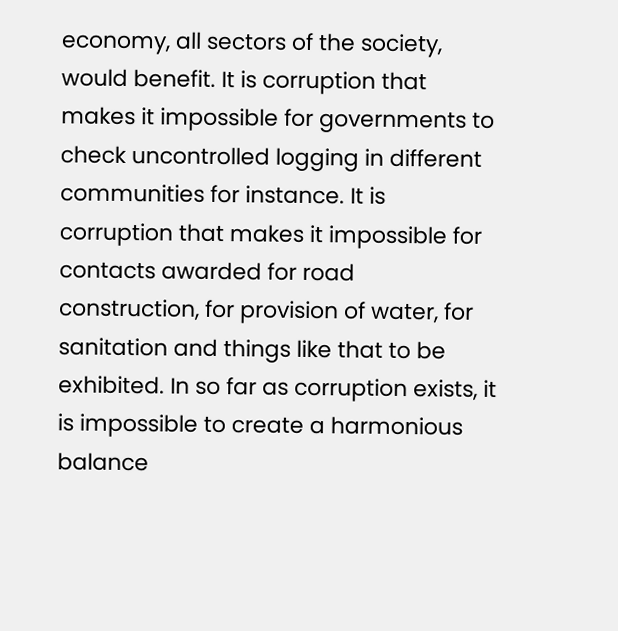economy, all sectors of the society, would benefit. It is corruption that makes it impossible for governments to check uncontrolled logging in different communities for instance. It is corruption that makes it impossible for contacts awarded for road construction, for provision of water, for sanitation and things like that to be exhibited. In so far as corruption exists, it is impossible to create a harmonious balance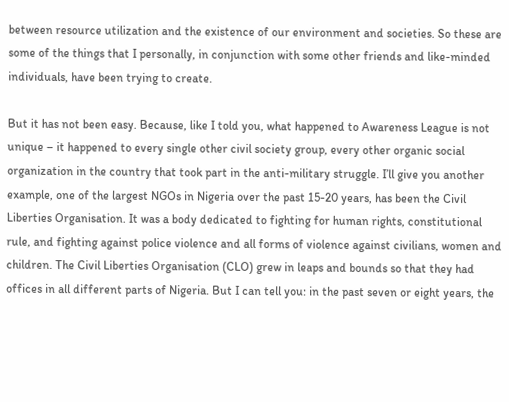between resource utilization and the existence of our environment and societies. So these are some of the things that I personally, in conjunction with some other friends and like-minded individuals, have been trying to create.

But it has not been easy. Because, like I told you, what happened to Awareness League is not unique – it happened to every single other civil society group, every other organic social organization in the country that took part in the anti-military struggle. I’ll give you another example, one of the largest NGOs in Nigeria over the past 15-20 years, has been the Civil Liberties Organisation. It was a body dedicated to fighting for human rights, constitutional rule, and fighting against police violence and all forms of violence against civilians, women and children. The Civil Liberties Organisation (CLO) grew in leaps and bounds so that they had offices in all different parts of Nigeria. But I can tell you: in the past seven or eight years, the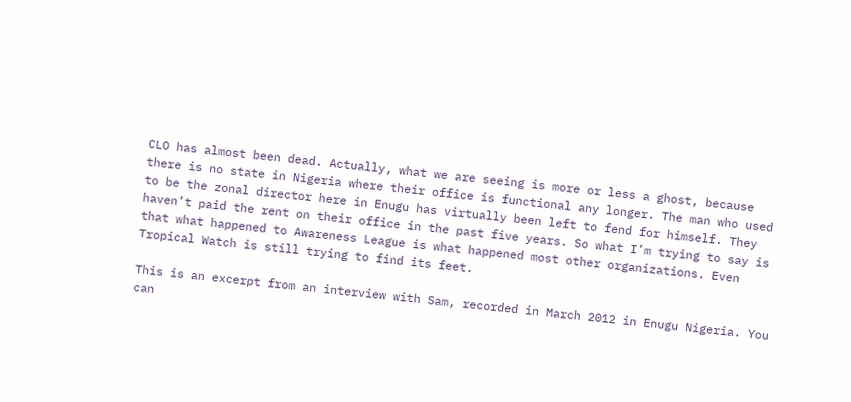CLO has almost been dead. Actually, what we are seeing is more or less a ghost, because there is no state in Nigeria where their office is functional any longer. The man who used to be the zonal director here in Enugu has virtually been left to fend for himself. They haven’t paid the rent on their office in the past five years. So what I’m trying to say is that what happened to Awareness League is what happened most other organizations. Even Tropical Watch is still trying to find its feet.

This is an excerpt from an interview with Sam, recorded in March 2012 in Enugu Nigeria. You can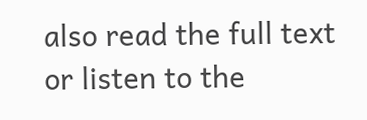also read the full text or listen to the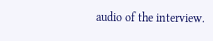audio of the interview.